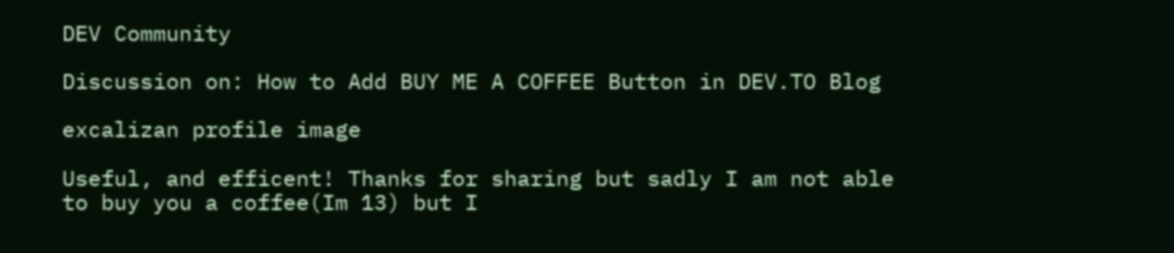DEV Community

Discussion on: How to Add BUY ME A COFFEE Button in DEV.TO Blog

excalizan profile image

Useful, and efficent! Thanks for sharing but sadly I am not able to buy you a coffee(Im 13) but I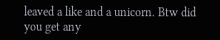leaved a like and a unicorn. Btw did you get any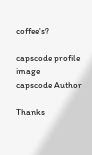coffee's?

capscode profile image
capscode Author

Thanks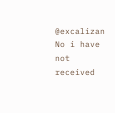@excalizan
No i have not received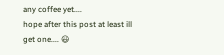any coffee yet....
hope after this post at least ill get one.... 😃